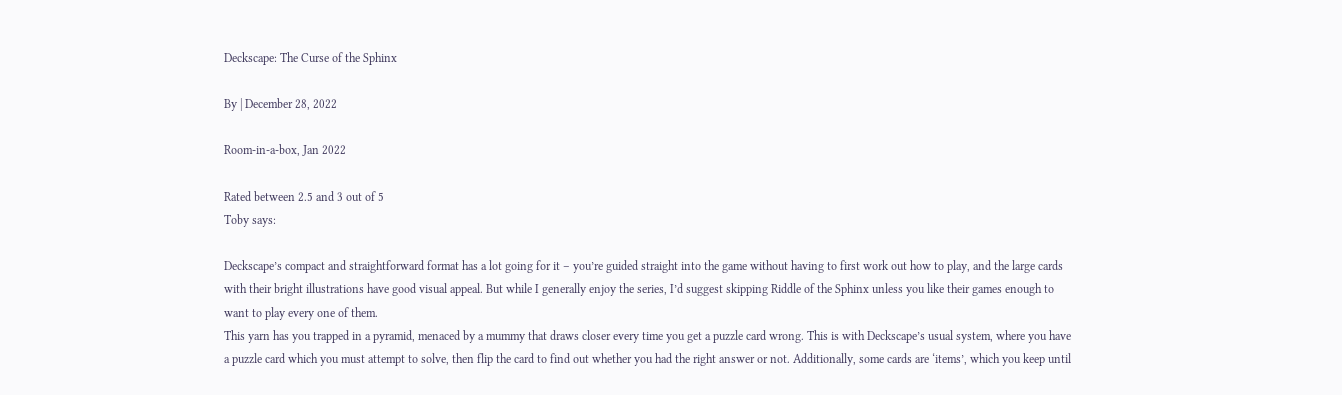Deckscape: The Curse of the Sphinx

By | December 28, 2022

Room-in-a-box, Jan 2022

Rated between 2.5 and 3 out of 5
Toby says:

Deckscape’s compact and straightforward format has a lot going for it – you’re guided straight into the game without having to first work out how to play, and the large cards with their bright illustrations have good visual appeal. But while I generally enjoy the series, I’d suggest skipping Riddle of the Sphinx unless you like their games enough to want to play every one of them.
This yarn has you trapped in a pyramid, menaced by a mummy that draws closer every time you get a puzzle card wrong. This is with Deckscape’s usual system, where you have a puzzle card which you must attempt to solve, then flip the card to find out whether you had the right answer or not. Additionally, some cards are ‘items’, which you keep until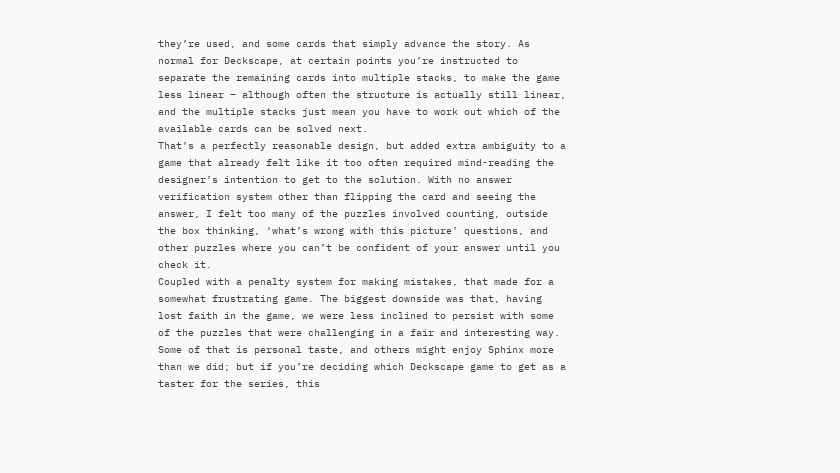they’re used, and some cards that simply advance the story. As normal for Deckscape, at certain points you’re instructed to separate the remaining cards into multiple stacks, to make the game less linear – although often the structure is actually still linear, and the multiple stacks just mean you have to work out which of the available cards can be solved next.
That’s a perfectly reasonable design, but added extra ambiguity to a game that already felt like it too often required mind-reading the designer’s intention to get to the solution. With no answer verification system other than flipping the card and seeing the answer, I felt too many of the puzzles involved counting, outside the box thinking, ‘what’s wrong with this picture’ questions, and other puzzles where you can’t be confident of your answer until you check it.
Coupled with a penalty system for making mistakes, that made for a somewhat frustrating game. The biggest downside was that, having lost faith in the game, we were less inclined to persist with some of the puzzles that were challenging in a fair and interesting way.
Some of that is personal taste, and others might enjoy Sphinx more than we did; but if you’re deciding which Deckscape game to get as a taster for the series, this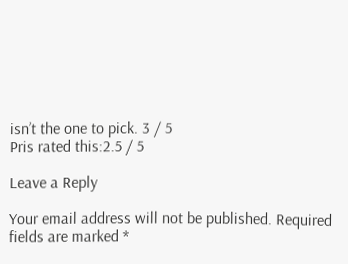isn’t the one to pick. 3 / 5
Pris rated this:2.5 / 5

Leave a Reply

Your email address will not be published. Required fields are marked *